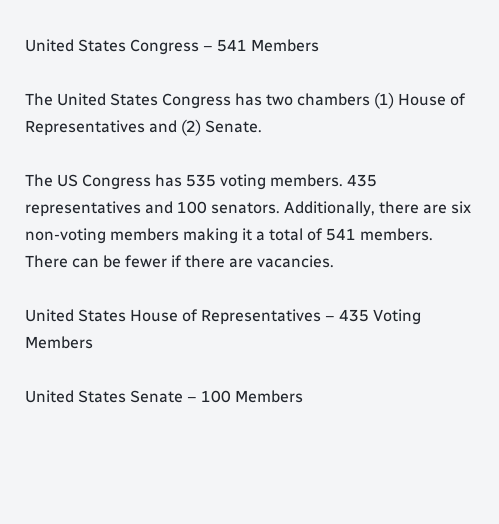United States Congress – 541 Members

The United States Congress has two chambers (1) House of Representatives and (2) Senate.

The US Congress has 535 voting members. 435 representatives and 100 senators. Additionally, there are six non-voting members making it a total of 541 members. There can be fewer if there are vacancies.

United States House of Representatives – 435 Voting Members

United States Senate – 100 Members